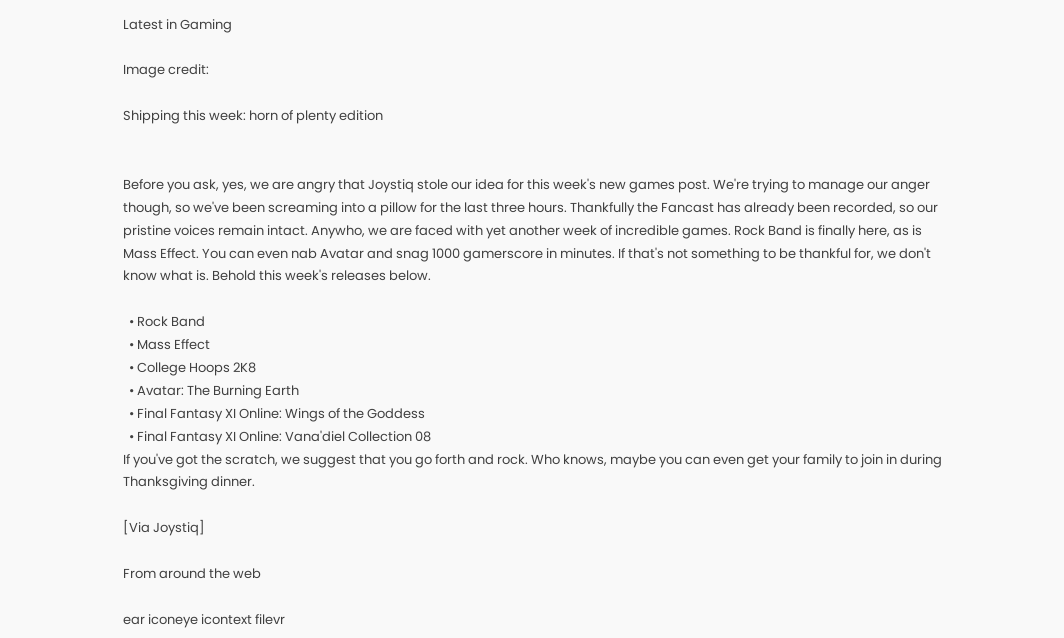Latest in Gaming

Image credit:

Shipping this week: horn of plenty edition


Before you ask, yes, we are angry that Joystiq stole our idea for this week's new games post. We're trying to manage our anger though, so we've been screaming into a pillow for the last three hours. Thankfully the Fancast has already been recorded, so our pristine voices remain intact. Anywho, we are faced with yet another week of incredible games. Rock Band is finally here, as is Mass Effect. You can even nab Avatar and snag 1000 gamerscore in minutes. If that's not something to be thankful for, we don't know what is. Behold this week's releases below.

  • Rock Band
  • Mass Effect
  • College Hoops 2K8
  • Avatar: The Burning Earth
  • Final Fantasy XI Online: Wings of the Goddess
  • Final Fantasy XI Online: Vana'diel Collection 08
If you've got the scratch, we suggest that you go forth and rock. Who knows, maybe you can even get your family to join in during Thanksgiving dinner.

[Via Joystiq]

From around the web

ear iconeye icontext filevr